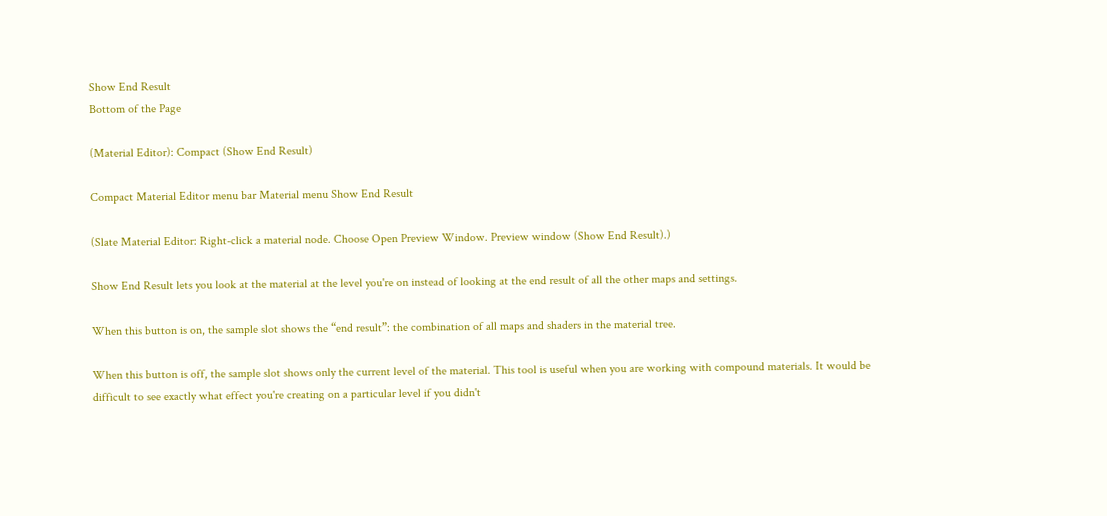Show End Result
Bottom of the Page

(Material Editor): Compact (Show End Result)

Compact Material Editor menu bar Material menu Show End Result

(Slate Material Editor: Right-click a material node. Choose Open Preview Window. Preview window (Show End Result).)

Show End Result lets you look at the material at the level you're on instead of looking at the end result of all the other maps and settings.

When this button is on, the sample slot shows the “end result”: the combination of all maps and shaders in the material tree.

When this button is off, the sample slot shows only the current level of the material. This tool is useful when you are working with compound materials. It would be difficult to see exactly what effect you're creating on a particular level if you didn't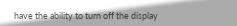have the ability to turn off the display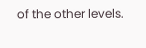of the other levels.